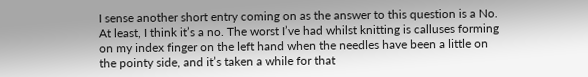I sense another short entry coming on as the answer to this question is a No. At least, I think it’s a no. The worst I’ve had whilst knitting is calluses forming on my index finger on the left hand when the needles have been a little on the pointy side, and it’s taken a while for that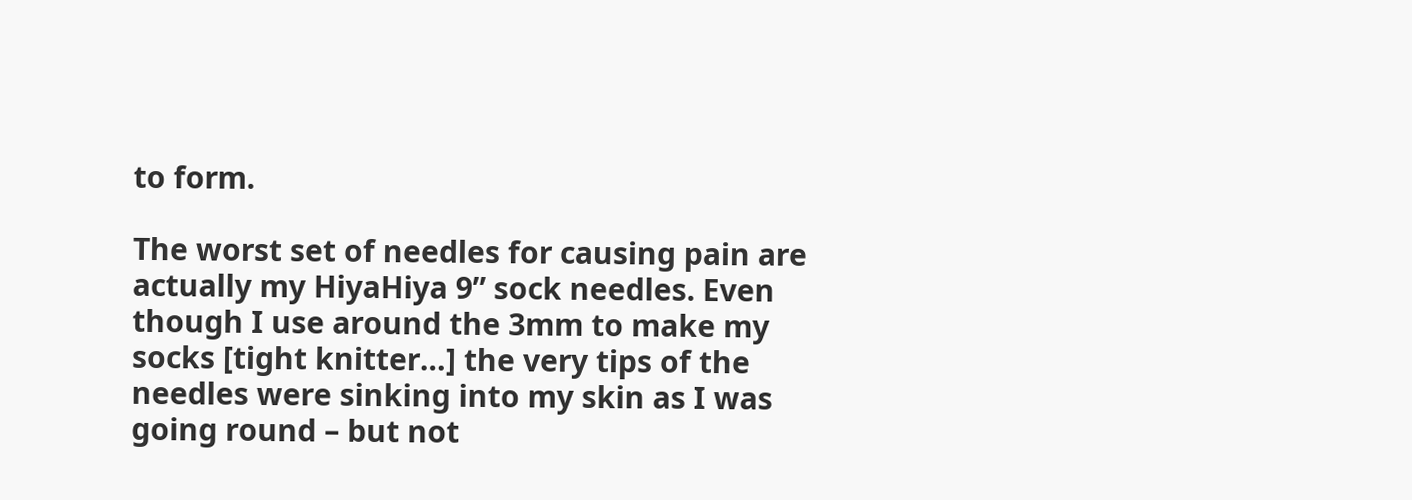to form.

The worst set of needles for causing pain are actually my HiyaHiya 9” sock needles. Even though I use around the 3mm to make my socks [tight knitter…] the very tips of the needles were sinking into my skin as I was going round – but not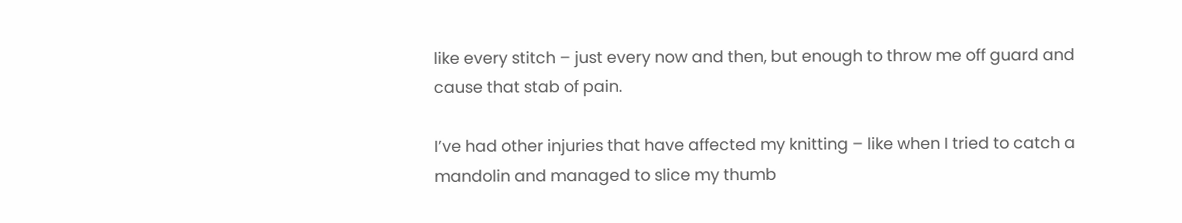like every stitch – just every now and then, but enough to throw me off guard and cause that stab of pain.

I’ve had other injuries that have affected my knitting – like when I tried to catch a mandolin and managed to slice my thumb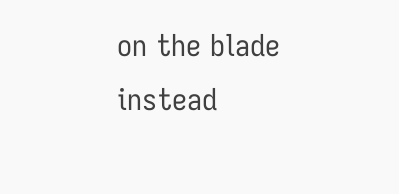on the blade instead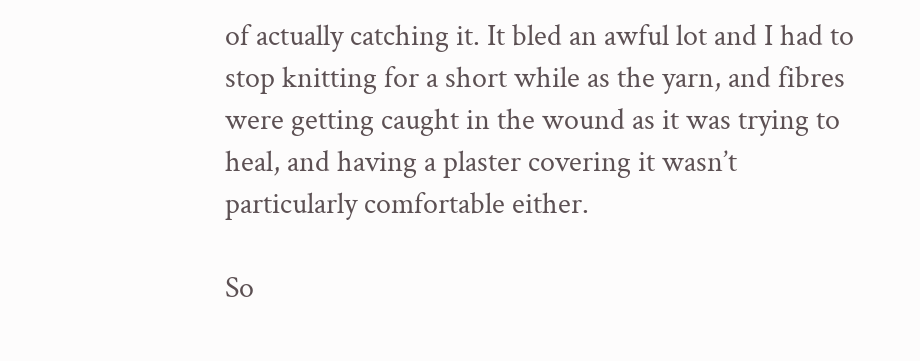of actually catching it. It bled an awful lot and I had to stop knitting for a short while as the yarn, and fibres were getting caught in the wound as it was trying to heal, and having a plaster covering it wasn’t particularly comfortable either.

So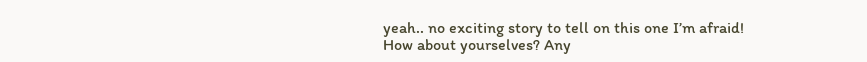yeah.. no exciting story to tell on this one I’m afraid! How about yourselves? Any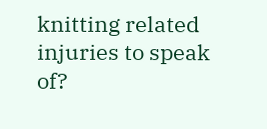knitting related injuries to speak of?